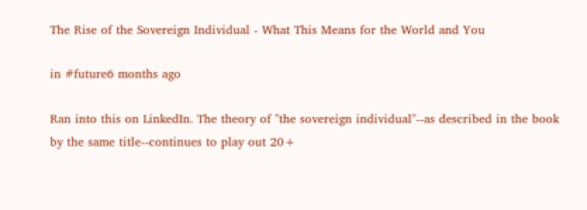The Rise of the Sovereign Individual - What This Means for the World and You

in #future6 months ago

Ran into this on LinkedIn. The theory of "the sovereign individual"--as described in the book by the same title--continues to play out 20+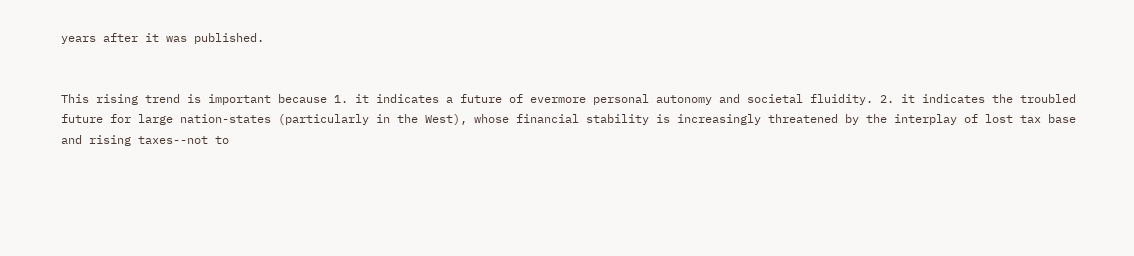years after it was published.


This rising trend is important because 1. it indicates a future of evermore personal autonomy and societal fluidity. 2. it indicates the troubled future for large nation-states (particularly in the West), whose financial stability is increasingly threatened by the interplay of lost tax base and rising taxes--not to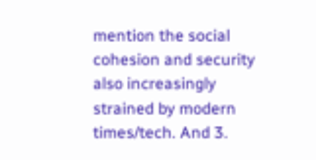mention the social cohesion and security also increasingly strained by modern times/tech. And 3.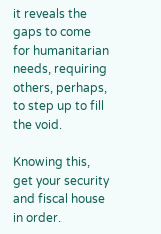it reveals the gaps to come for humanitarian needs, requiring others, perhaps, to step up to fill the void.

Knowing this, get your security and fiscal house in order.